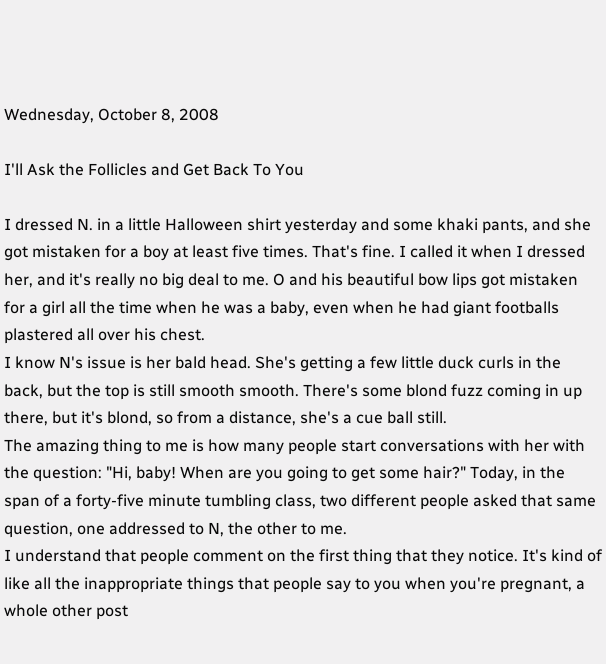Wednesday, October 8, 2008

I'll Ask the Follicles and Get Back To You

I dressed N. in a little Halloween shirt yesterday and some khaki pants, and she got mistaken for a boy at least five times. That's fine. I called it when I dressed her, and it's really no big deal to me. O and his beautiful bow lips got mistaken for a girl all the time when he was a baby, even when he had giant footballs plastered all over his chest.
I know N's issue is her bald head. She's getting a few little duck curls in the back, but the top is still smooth smooth. There's some blond fuzz coming in up there, but it's blond, so from a distance, she's a cue ball still.
The amazing thing to me is how many people start conversations with her with the question: "Hi, baby! When are you going to get some hair?" Today, in the span of a forty-five minute tumbling class, two different people asked that same question, one addressed to N, the other to me.
I understand that people comment on the first thing that they notice. It's kind of like all the inappropriate things that people say to you when you're pregnant, a whole other post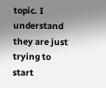topic. I understand they are just trying to start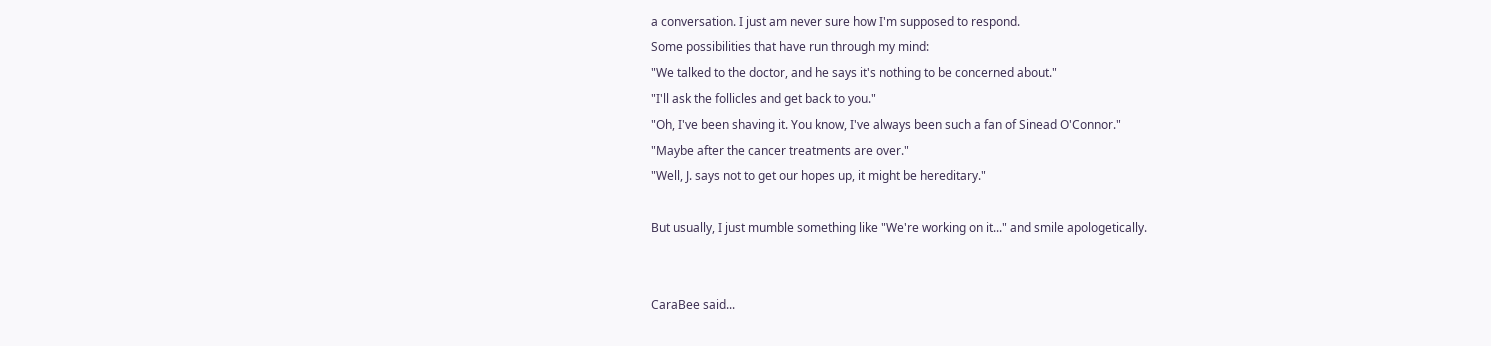a conversation. I just am never sure how I'm supposed to respond.
Some possibilities that have run through my mind:
"We talked to the doctor, and he says it's nothing to be concerned about."
"I'll ask the follicles and get back to you."
"Oh, I've been shaving it. You know, I've always been such a fan of Sinead O'Connor."
"Maybe after the cancer treatments are over."
"Well, J. says not to get our hopes up, it might be hereditary."

But usually, I just mumble something like "We're working on it..." and smile apologetically.


CaraBee said...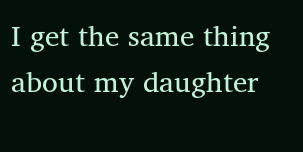I get the same thing about my daughter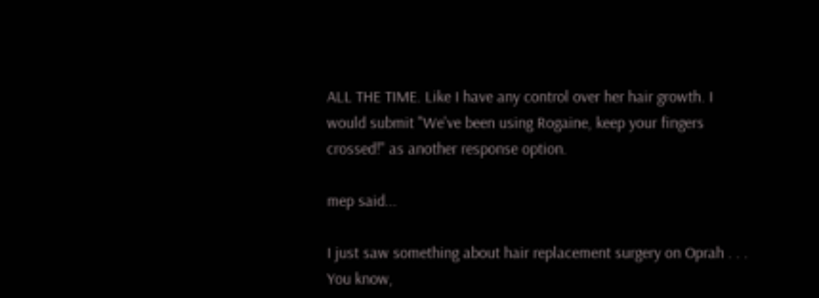ALL THE TIME. Like I have any control over her hair growth. I would submit "We've been using Rogaine, keep your fingers crossed!" as another response option.

mep said...

I just saw something about hair replacement surgery on Oprah . . . You know,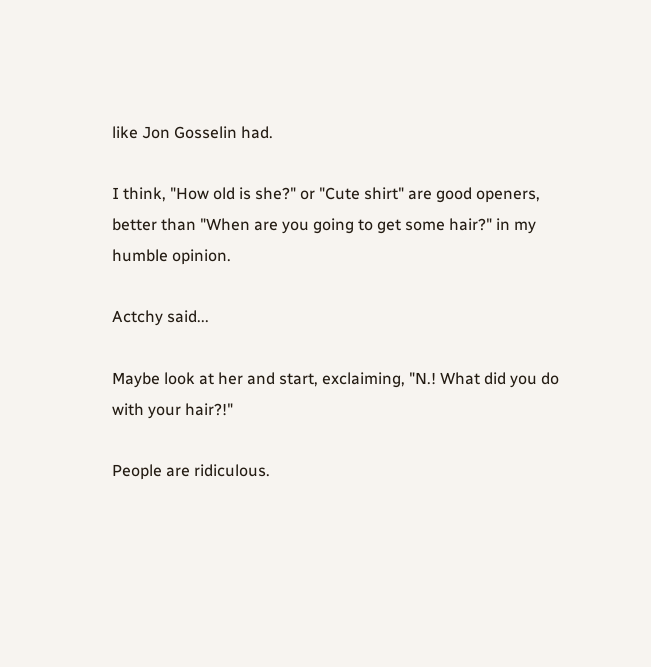like Jon Gosselin had.

I think, "How old is she?" or "Cute shirt" are good openers, better than "When are you going to get some hair?" in my humble opinion.

Actchy said...

Maybe look at her and start, exclaiming, "N.! What did you do with your hair?!"

People are ridiculous.